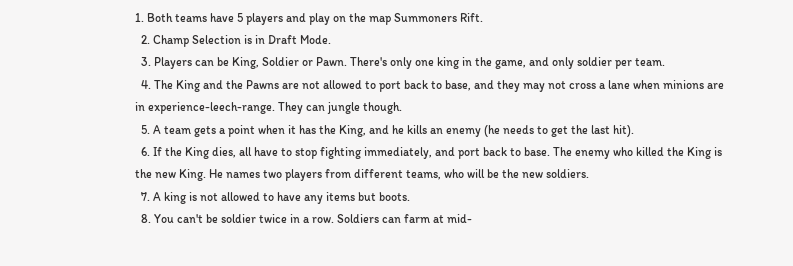1. Both teams have 5 players and play on the map Summoners Rift.
  2. Champ Selection is in Draft Mode.
  3. Players can be King, Soldier or Pawn. There's only one king in the game, and only soldier per team.
  4. The King and the Pawns are not allowed to port back to base, and they may not cross a lane when minions are in experience-leech-range. They can jungle though.
  5. A team gets a point when it has the King, and he kills an enemy (he needs to get the last hit).
  6. If the King dies, all have to stop fighting immediately, and port back to base. The enemy who killed the King is the new King. He names two players from different teams, who will be the new soldiers.
  7. A king is not allowed to have any items but boots.
  8. You can't be soldier twice in a row. Soldiers can farm at mid-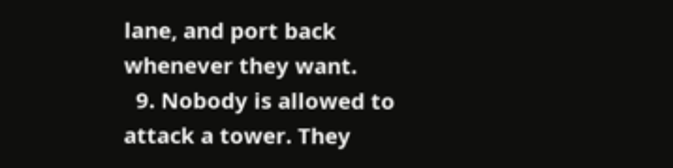lane, and port back whenever they want.
  9. Nobody is allowed to attack a tower. They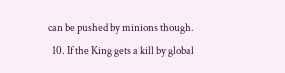can be pushed by minions though.
  10. If the King gets a kill by global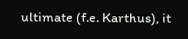ultimate (f.e. Karthus), it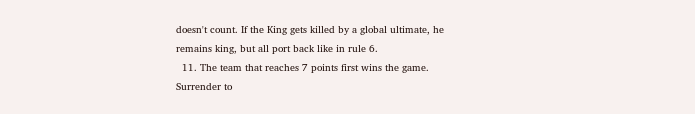doesn't count. If the King gets killed by a global ultimate, he remains king, but all port back like in rule 6.
  11. The team that reaches 7 points first wins the game. Surrender to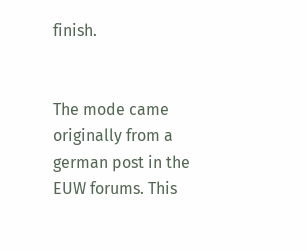finish.


The mode came originally from a german post in the EUW forums. This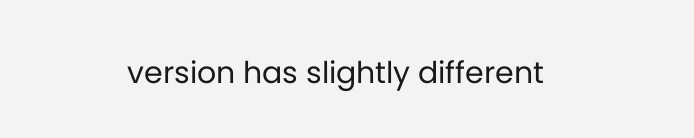version has slightly different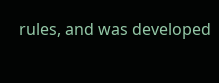rules, and was developed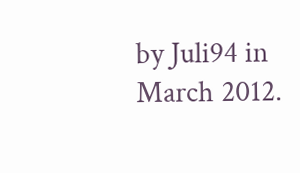by Juli94 in March 2012.